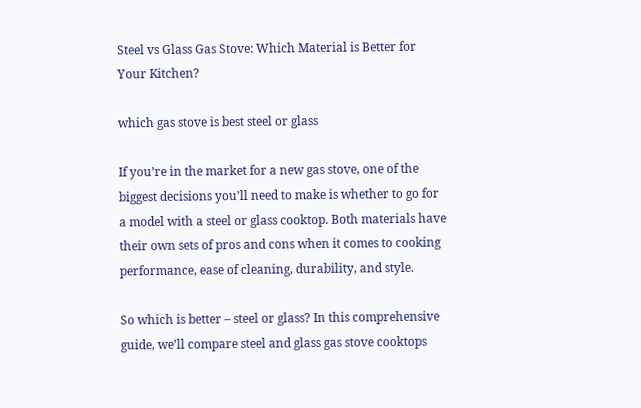Steel vs Glass Gas Stove: Which Material is Better for Your Kitchen?

which gas stove is best steel or glass

If you’re in the market for a new gas stove, one of the biggest decisions you’ll need to make is whether to go for a model with a steel or glass cooktop. Both materials have their own sets of pros and cons when it comes to cooking performance, ease of cleaning, durability, and style.

So which is better – steel or glass? In this comprehensive guide, we’ll compare steel and glass gas stove cooktops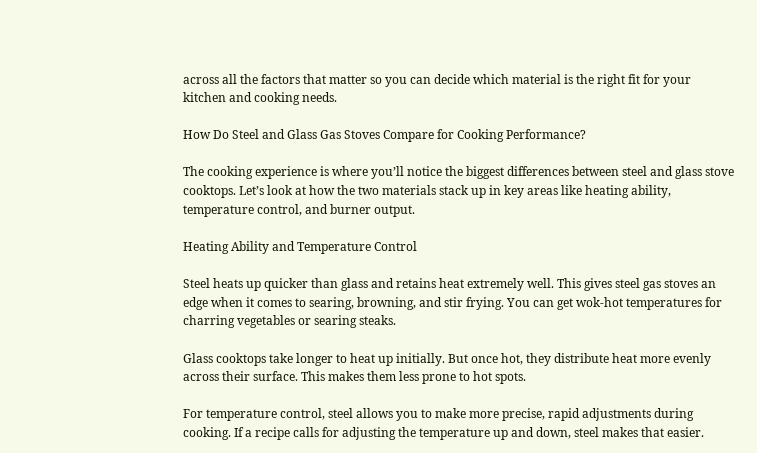across all the factors that matter so you can decide which material is the right fit for your kitchen and cooking needs.

How Do Steel and Glass Gas Stoves Compare for Cooking Performance?

The cooking experience is where you’ll notice the biggest differences between steel and glass stove cooktops. Let’s look at how the two materials stack up in key areas like heating ability, temperature control, and burner output.

Heating Ability and Temperature Control

Steel heats up quicker than glass and retains heat extremely well. This gives steel gas stoves an edge when it comes to searing, browning, and stir frying. You can get wok-hot temperatures for charring vegetables or searing steaks.

Glass cooktops take longer to heat up initially. But once hot, they distribute heat more evenly across their surface. This makes them less prone to hot spots.

For temperature control, steel allows you to make more precise, rapid adjustments during cooking. If a recipe calls for adjusting the temperature up and down, steel makes that easier.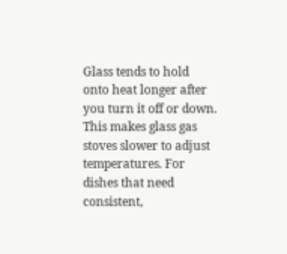Glass tends to hold onto heat longer after you turn it off or down. This makes glass gas stoves slower to adjust temperatures. For dishes that need consistent,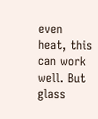even heat, this can work well. But glass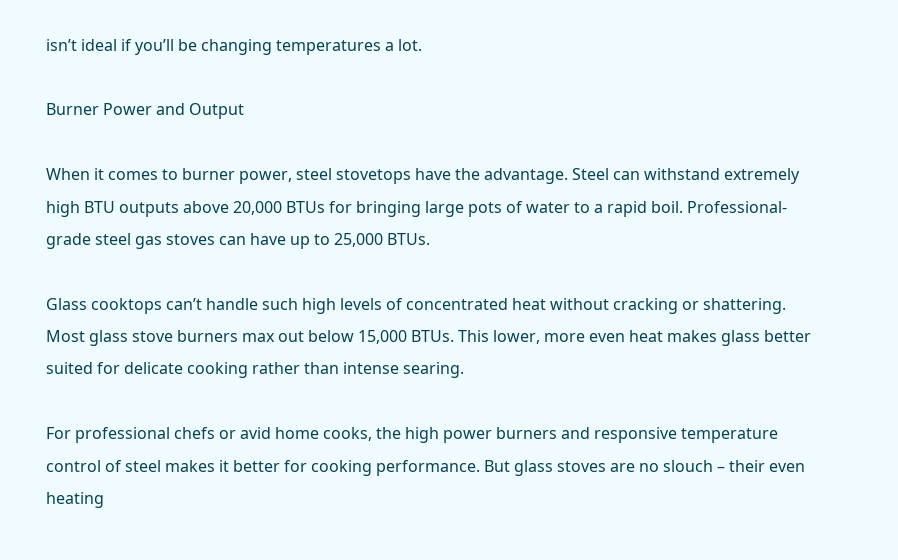isn’t ideal if you’ll be changing temperatures a lot.

Burner Power and Output

When it comes to burner power, steel stovetops have the advantage. Steel can withstand extremely high BTU outputs above 20,000 BTUs for bringing large pots of water to a rapid boil. Professional-grade steel gas stoves can have up to 25,000 BTUs.

Glass cooktops can’t handle such high levels of concentrated heat without cracking or shattering. Most glass stove burners max out below 15,000 BTUs. This lower, more even heat makes glass better suited for delicate cooking rather than intense searing.

For professional chefs or avid home cooks, the high power burners and responsive temperature control of steel makes it better for cooking performance. But glass stoves are no slouch – their even heating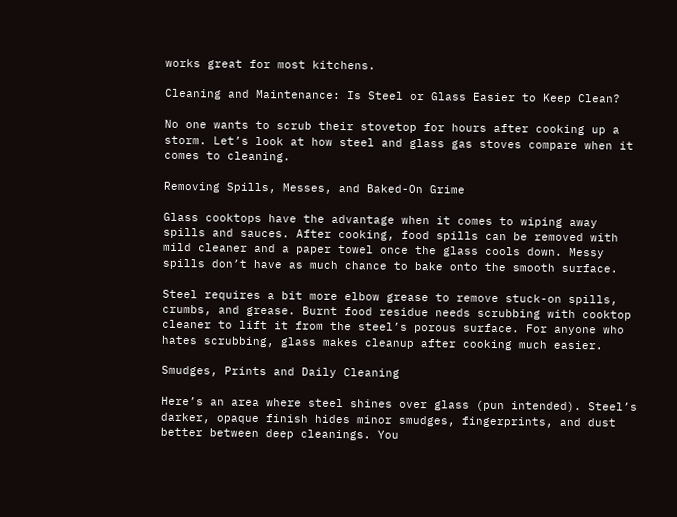works great for most kitchens.

Cleaning and Maintenance: Is Steel or Glass Easier to Keep Clean?

No one wants to scrub their stovetop for hours after cooking up a storm. Let’s look at how steel and glass gas stoves compare when it comes to cleaning.

Removing Spills, Messes, and Baked-On Grime

Glass cooktops have the advantage when it comes to wiping away spills and sauces. After cooking, food spills can be removed with mild cleaner and a paper towel once the glass cools down. Messy spills don’t have as much chance to bake onto the smooth surface.

Steel requires a bit more elbow grease to remove stuck-on spills, crumbs, and grease. Burnt food residue needs scrubbing with cooktop cleaner to lift it from the steel’s porous surface. For anyone who hates scrubbing, glass makes cleanup after cooking much easier.

Smudges, Prints and Daily Cleaning

Here’s an area where steel shines over glass (pun intended). Steel’s darker, opaque finish hides minor smudges, fingerprints, and dust better between deep cleanings. You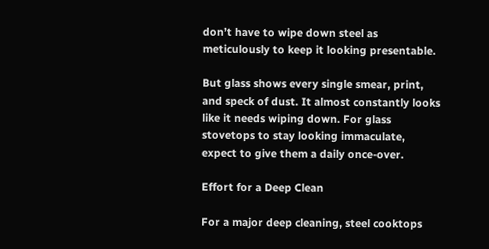don’t have to wipe down steel as meticulously to keep it looking presentable.

But glass shows every single smear, print, and speck of dust. It almost constantly looks like it needs wiping down. For glass stovetops to stay looking immaculate, expect to give them a daily once-over.

Effort for a Deep Clean

For a major deep cleaning, steel cooktops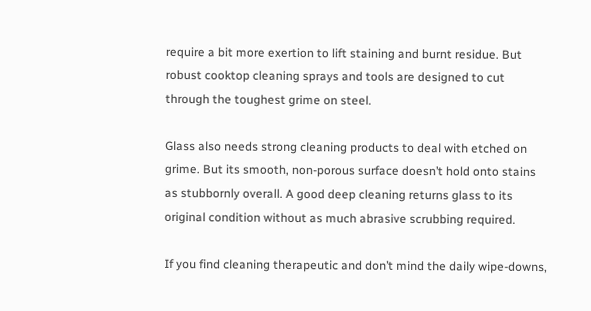require a bit more exertion to lift staining and burnt residue. But robust cooktop cleaning sprays and tools are designed to cut through the toughest grime on steel.

Glass also needs strong cleaning products to deal with etched on grime. But its smooth, non-porous surface doesn’t hold onto stains as stubbornly overall. A good deep cleaning returns glass to its original condition without as much abrasive scrubbing required.

If you find cleaning therapeutic and don’t mind the daily wipe-downs,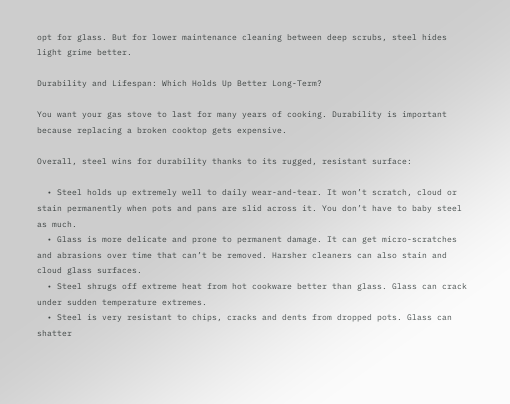opt for glass. But for lower maintenance cleaning between deep scrubs, steel hides light grime better.

Durability and Lifespan: Which Holds Up Better Long-Term?

You want your gas stove to last for many years of cooking. Durability is important because replacing a broken cooktop gets expensive.

Overall, steel wins for durability thanks to its rugged, resistant surface:

  • Steel holds up extremely well to daily wear-and-tear. It won’t scratch, cloud or stain permanently when pots and pans are slid across it. You don’t have to baby steel as much.
  • Glass is more delicate and prone to permanent damage. It can get micro-scratches and abrasions over time that can’t be removed. Harsher cleaners can also stain and cloud glass surfaces.
  • Steel shrugs off extreme heat from hot cookware better than glass. Glass can crack under sudden temperature extremes.
  • Steel is very resistant to chips, cracks and dents from dropped pots. Glass can shatter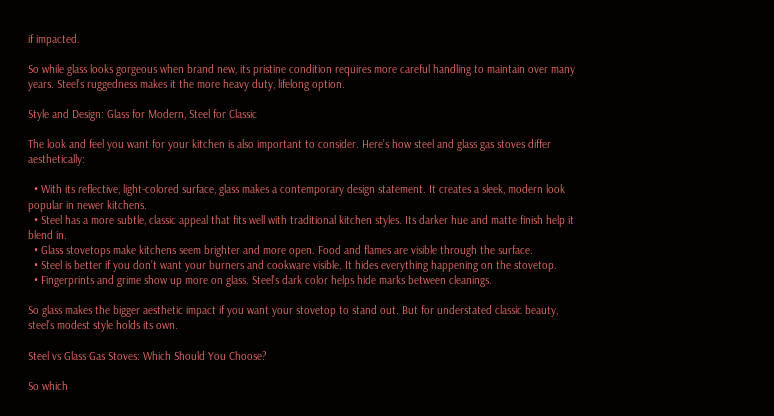if impacted.

So while glass looks gorgeous when brand new, its pristine condition requires more careful handling to maintain over many years. Steel’s ruggedness makes it the more heavy duty, lifelong option.

Style and Design: Glass for Modern, Steel for Classic

The look and feel you want for your kitchen is also important to consider. Here’s how steel and glass gas stoves differ aesthetically:

  • With its reflective, light-colored surface, glass makes a contemporary design statement. It creates a sleek, modern look popular in newer kitchens.
  • Steel has a more subtle, classic appeal that fits well with traditional kitchen styles. Its darker hue and matte finish help it blend in.
  • Glass stovetops make kitchens seem brighter and more open. Food and flames are visible through the surface.
  • Steel is better if you don’t want your burners and cookware visible. It hides everything happening on the stovetop.
  • Fingerprints and grime show up more on glass. Steel’s dark color helps hide marks between cleanings.

So glass makes the bigger aesthetic impact if you want your stovetop to stand out. But for understated classic beauty, steel’s modest style holds its own.

Steel vs Glass Gas Stoves: Which Should You Choose?

So which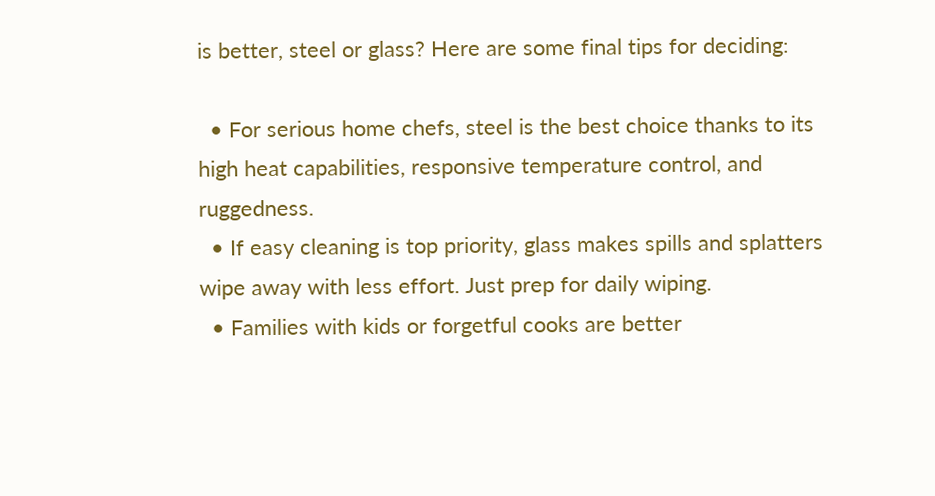is better, steel or glass? Here are some final tips for deciding:

  • For serious home chefs, steel is the best choice thanks to its high heat capabilities, responsive temperature control, and ruggedness.
  • If easy cleaning is top priority, glass makes spills and splatters wipe away with less effort. Just prep for daily wiping.
  • Families with kids or forgetful cooks are better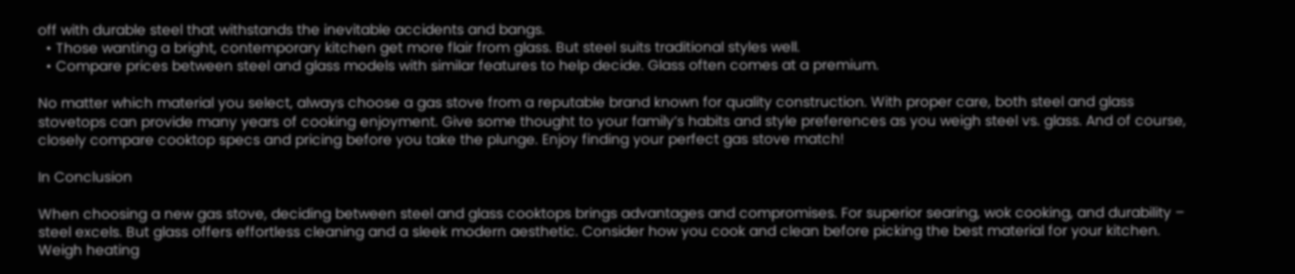off with durable steel that withstands the inevitable accidents and bangs.
  • Those wanting a bright, contemporary kitchen get more flair from glass. But steel suits traditional styles well.
  • Compare prices between steel and glass models with similar features to help decide. Glass often comes at a premium.

No matter which material you select, always choose a gas stove from a reputable brand known for quality construction. With proper care, both steel and glass stovetops can provide many years of cooking enjoyment. Give some thought to your family’s habits and style preferences as you weigh steel vs. glass. And of course, closely compare cooktop specs and pricing before you take the plunge. Enjoy finding your perfect gas stove match!

In Conclusion

When choosing a new gas stove, deciding between steel and glass cooktops brings advantages and compromises. For superior searing, wok cooking, and durability – steel excels. But glass offers effortless cleaning and a sleek modern aesthetic. Consider how you cook and clean before picking the best material for your kitchen. Weigh heating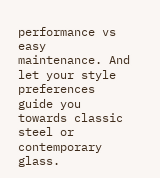performance vs easy maintenance. And let your style preferences guide you towards classic steel or contemporary glass.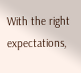With the right expectations,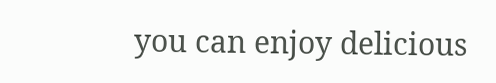you can enjoy delicious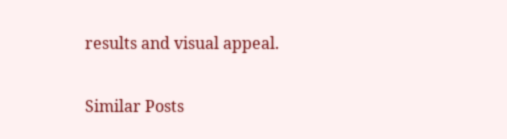results and visual appeal.

Similar Posts